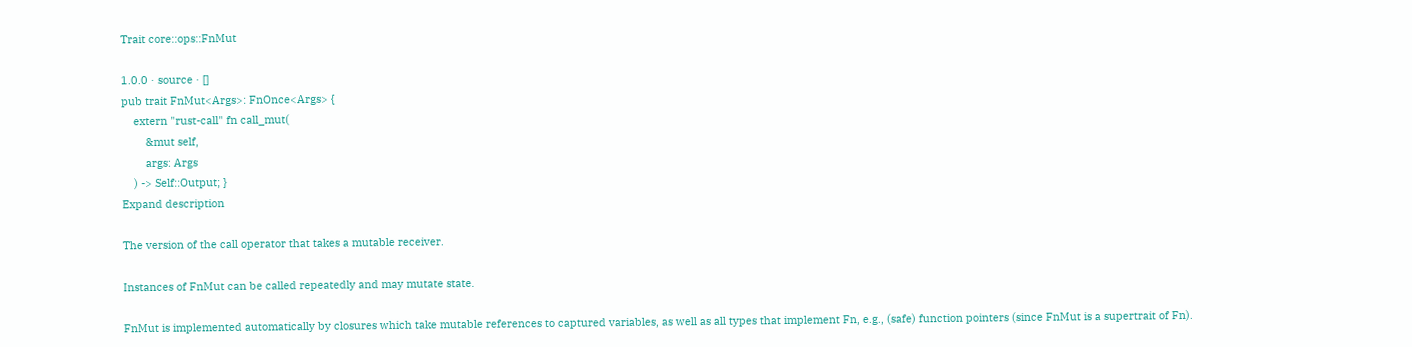Trait core::ops::FnMut

1.0.0 · source · []
pub trait FnMut<Args>: FnOnce<Args> {
    extern "rust-call" fn call_mut(
        &mut self,
        args: Args
    ) -> Self::Output; }
Expand description

The version of the call operator that takes a mutable receiver.

Instances of FnMut can be called repeatedly and may mutate state.

FnMut is implemented automatically by closures which take mutable references to captured variables, as well as all types that implement Fn, e.g., (safe) function pointers (since FnMut is a supertrait of Fn).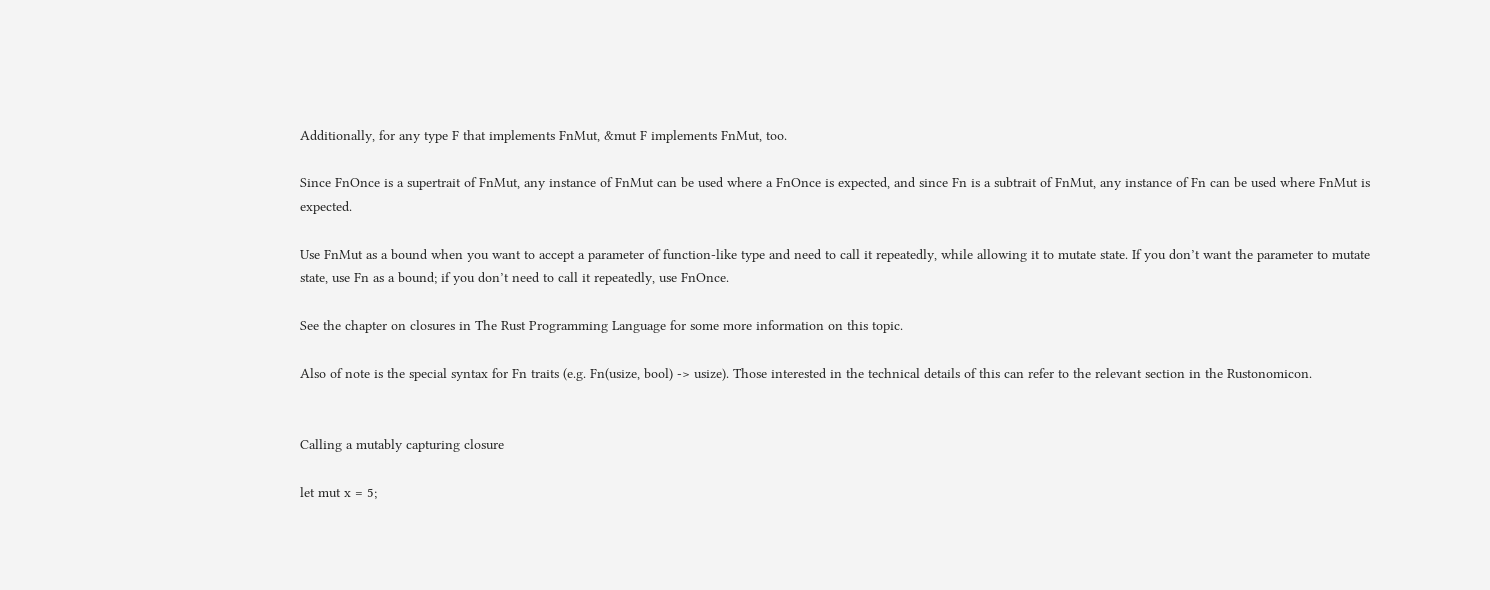Additionally, for any type F that implements FnMut, &mut F implements FnMut, too.

Since FnOnce is a supertrait of FnMut, any instance of FnMut can be used where a FnOnce is expected, and since Fn is a subtrait of FnMut, any instance of Fn can be used where FnMut is expected.

Use FnMut as a bound when you want to accept a parameter of function-like type and need to call it repeatedly, while allowing it to mutate state. If you don’t want the parameter to mutate state, use Fn as a bound; if you don’t need to call it repeatedly, use FnOnce.

See the chapter on closures in The Rust Programming Language for some more information on this topic.

Also of note is the special syntax for Fn traits (e.g. Fn(usize, bool) -> usize). Those interested in the technical details of this can refer to the relevant section in the Rustonomicon.


Calling a mutably capturing closure

let mut x = 5;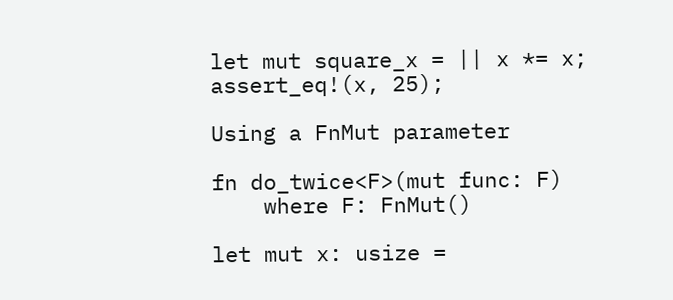let mut square_x = || x *= x;
assert_eq!(x, 25);

Using a FnMut parameter

fn do_twice<F>(mut func: F)
    where F: FnMut()

let mut x: usize =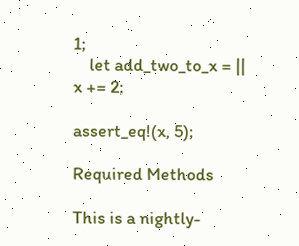1;
    let add_two_to_x = || x += 2;

assert_eq!(x, 5);

Required Methods

This is a nightly-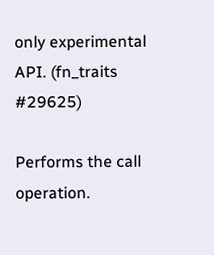only experimental API. (fn_traits #29625)

Performs the call operation.